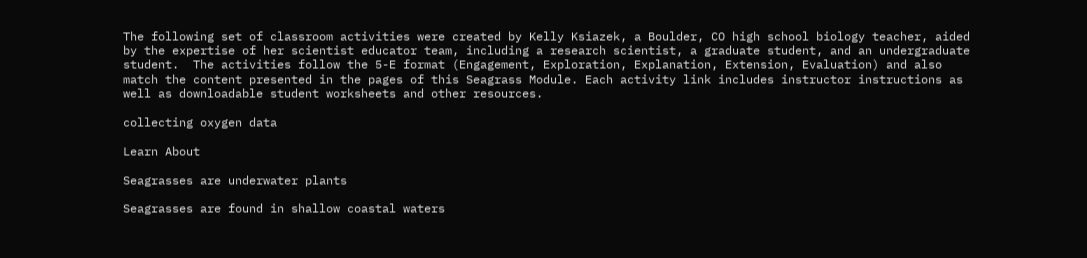The following set of classroom activities were created by Kelly Ksiazek, a Boulder, CO high school biology teacher, aided by the expertise of her scientist educator team, including a research scientist, a graduate student, and an undergraduate student.  The activities follow the 5-E format (Engagement, Exploration, Explanation, Extension, Evaluation) and also match the content presented in the pages of this Seagrass Module. Each activity link includes instructor instructions as well as downloadable student worksheets and other resources.

collecting oxygen data

Learn About

Seagrasses are underwater plants

Seagrasses are found in shallow coastal waters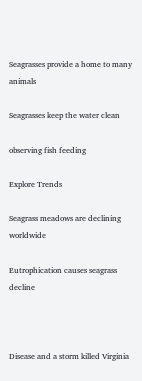Seagrasses provide a home to many animals

Seagrasses keep the water clean

observing fish feeding

Explore Trends

Seagrass meadows are declining worldwide

Eutrophication causes seagrass decline



Disease and a storm killed Virginia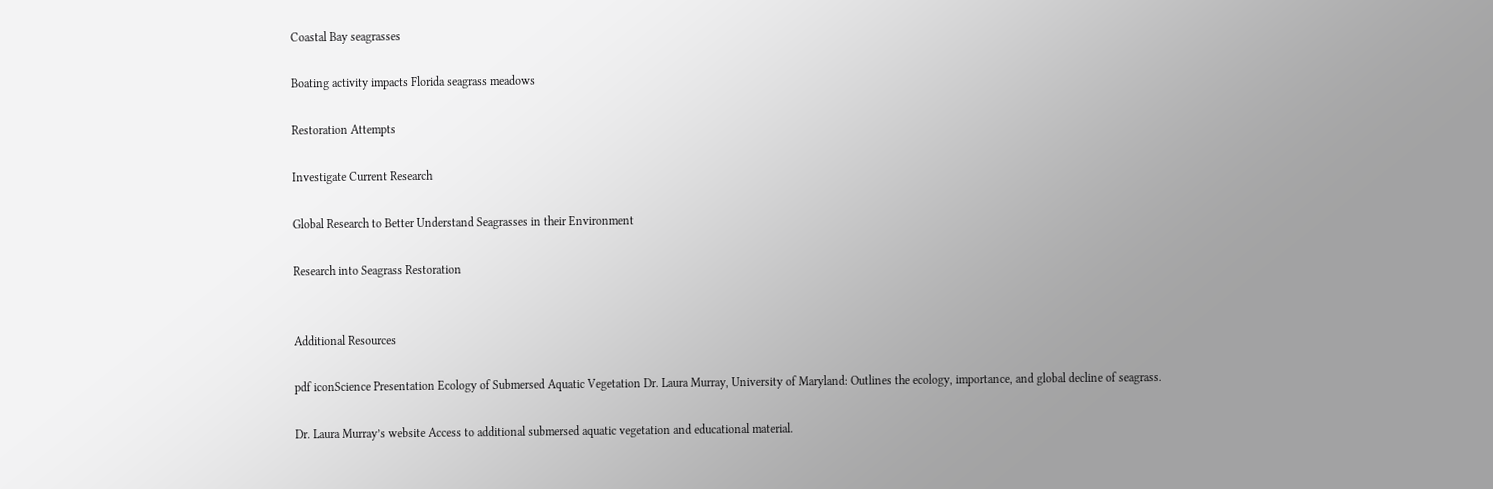Coastal Bay seagrasses

Boating activity impacts Florida seagrass meadows

Restoration Attempts

Investigate Current Research

Global Research to Better Understand Seagrasses in their Environment

Research into Seagrass Restoration


Additional Resources

pdf iconScience Presentation Ecology of Submersed Aquatic Vegetation Dr. Laura Murray, University of Maryland: Outlines the ecology, importance, and global decline of seagrass.

Dr. Laura Murray’s website Access to additional submersed aquatic vegetation and educational material.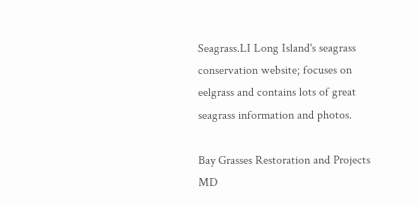Seagrass.LI Long Island's seagrass conservation website; focuses on eelgrass and contains lots of great seagrass information and photos.

Bay Grasses Restoration and Projects MD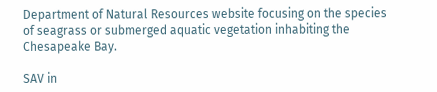Department of Natural Resources website focusing on the species of seagrass or submerged aquatic vegetation inhabiting the Chesapeake Bay.

SAV in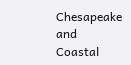Chesapeake and Coastal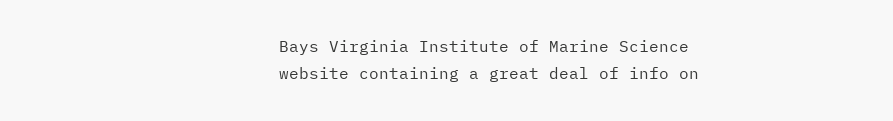Bays Virginia Institute of Marine Science website containing a great deal of info on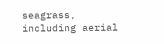seagrass, including aerial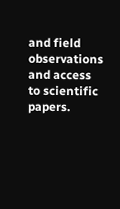and field observations and access to scientific papers.